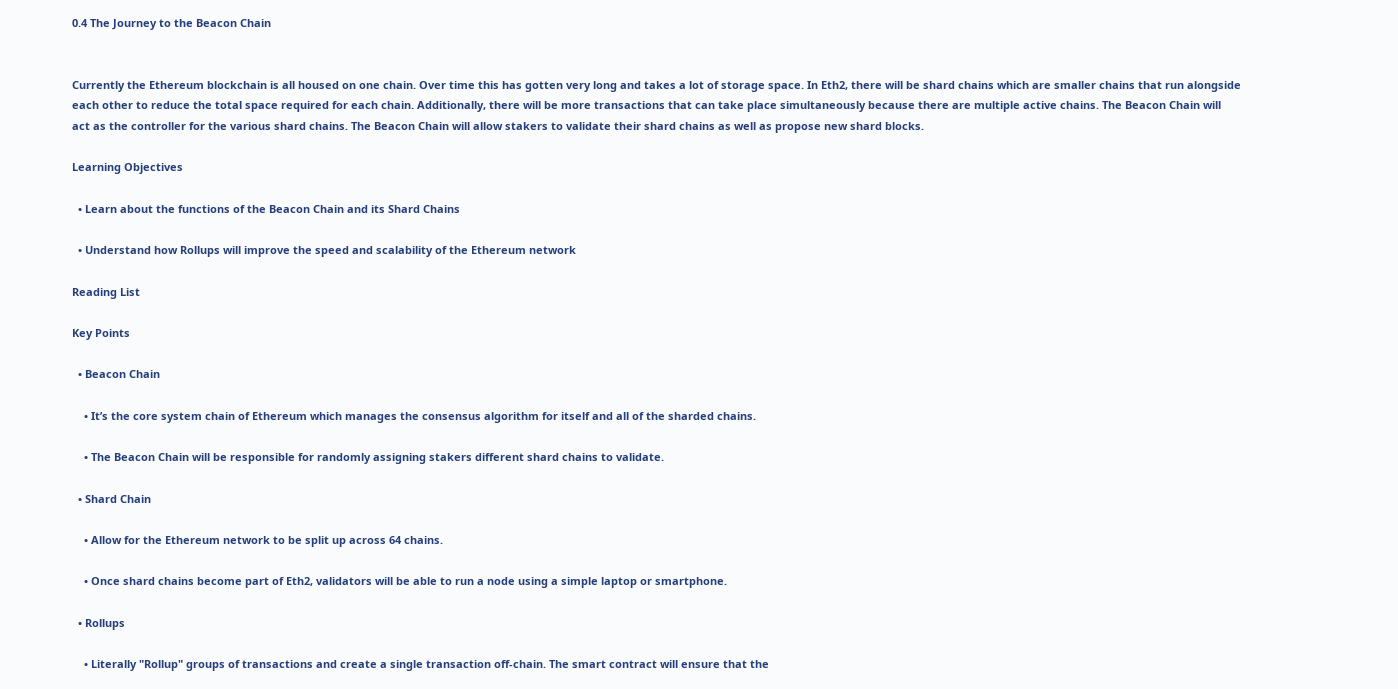0.4 The Journey to the Beacon Chain


Currently the Ethereum blockchain is all housed on one chain. Over time this has gotten very long and takes a lot of storage space. In Eth2, there will be shard chains which are smaller chains that run alongside each other to reduce the total space required for each chain. Additionally, there will be more transactions that can take place simultaneously because there are multiple active chains. The Beacon Chain will act as the controller for the various shard chains. The Beacon Chain will allow stakers to validate their shard chains as well as propose new shard blocks.

Learning Objectives

  • Learn about the functions of the Beacon Chain and its Shard Chains

  • Understand how Rollups will improve the speed and scalability of the Ethereum network

Reading List

Key Points

  • Beacon Chain

    • It’s the core system chain of Ethereum which manages the consensus algorithm for itself and all of the sharded chains.

    • The Beacon Chain will be responsible for randomly assigning stakers different shard chains to validate.

  • Shard Chain

    • Allow for the Ethereum network to be split up across 64 chains.

    • Once shard chains become part of Eth2, validators will be able to run a node using a simple laptop or smartphone.

  • Rollups

    • Literally "Rollup" groups of transactions and create a single transaction off-chain. The smart contract will ensure that the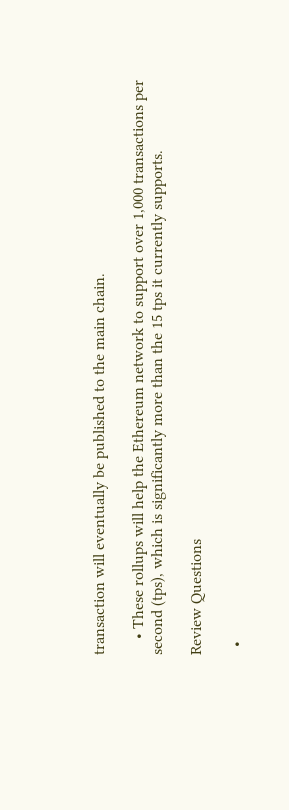transaction will eventually be published to the main chain.

    • These rollups will help the Ethereum network to support over 1,000 transactions per second (tps), which is significantly more than the 15 tps it currently supports.

Review Questions

  •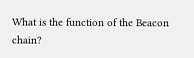What is the function of the Beacon chain?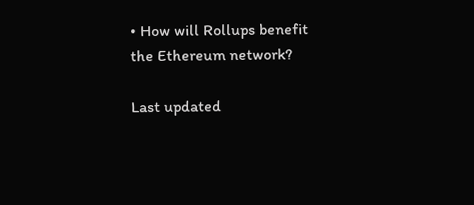• How will Rollups benefit the Ethereum network?

Last updated